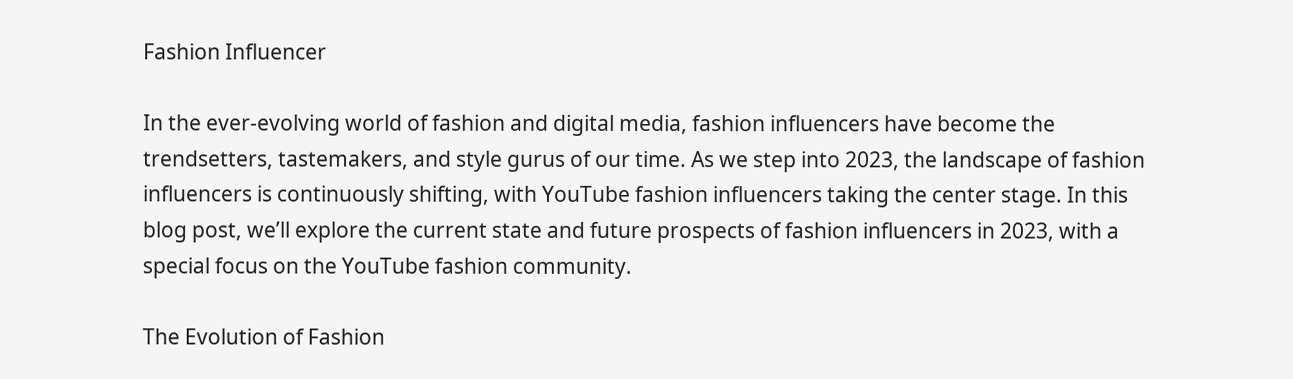Fashion Influencer

In the ever-evolving world of fashion and digital media, fashion influencers have become the trendsetters, tastemakers, and style gurus of our time. As we step into 2023, the landscape of fashion influencers is continuously shifting, with YouTube fashion influencers taking the center stage. In this blog post, we’ll explore the current state and future prospects of fashion influencers in 2023, with a special focus on the YouTube fashion community.

The Evolution of Fashion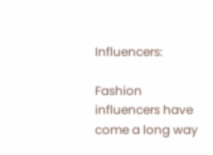Influencers:

Fashion influencers have come a long way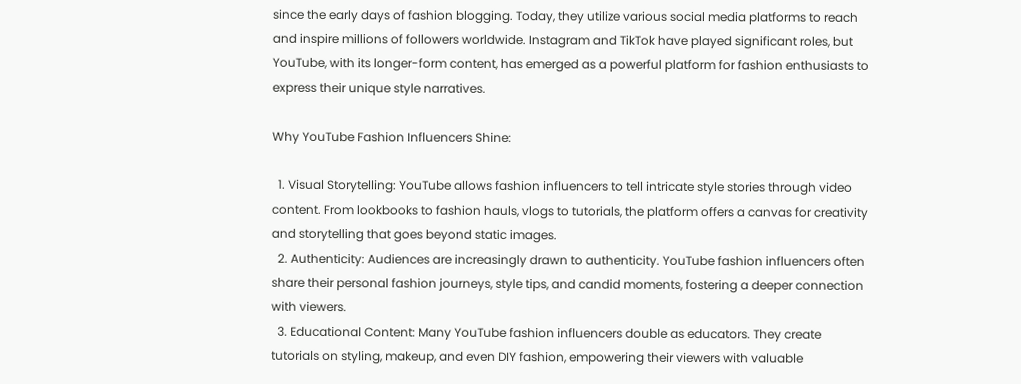since the early days of fashion blogging. Today, they utilize various social media platforms to reach and inspire millions of followers worldwide. Instagram and TikTok have played significant roles, but YouTube, with its longer-form content, has emerged as a powerful platform for fashion enthusiasts to express their unique style narratives.

Why YouTube Fashion Influencers Shine:

  1. Visual Storytelling: YouTube allows fashion influencers to tell intricate style stories through video content. From lookbooks to fashion hauls, vlogs to tutorials, the platform offers a canvas for creativity and storytelling that goes beyond static images.
  2. Authenticity: Audiences are increasingly drawn to authenticity. YouTube fashion influencers often share their personal fashion journeys, style tips, and candid moments, fostering a deeper connection with viewers.
  3. Educational Content: Many YouTube fashion influencers double as educators. They create tutorials on styling, makeup, and even DIY fashion, empowering their viewers with valuable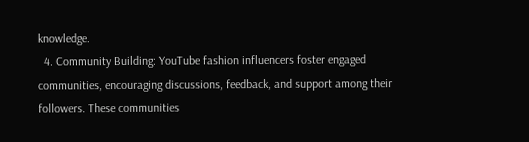knowledge.
  4. Community Building: YouTube fashion influencers foster engaged communities, encouraging discussions, feedback, and support among their followers. These communities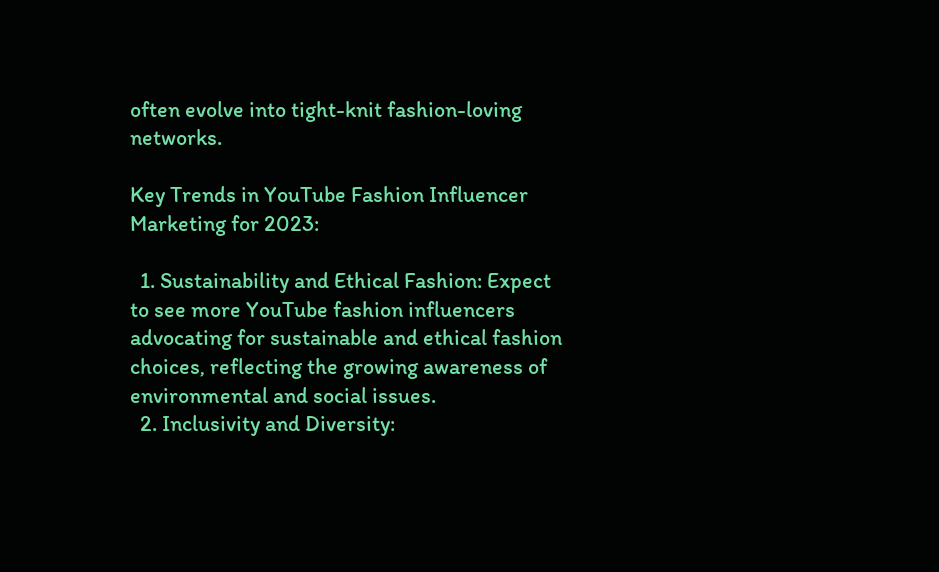often evolve into tight-knit fashion-loving networks.

Key Trends in YouTube Fashion Influencer Marketing for 2023:

  1. Sustainability and Ethical Fashion: Expect to see more YouTube fashion influencers advocating for sustainable and ethical fashion choices, reflecting the growing awareness of environmental and social issues.
  2. Inclusivity and Diversity: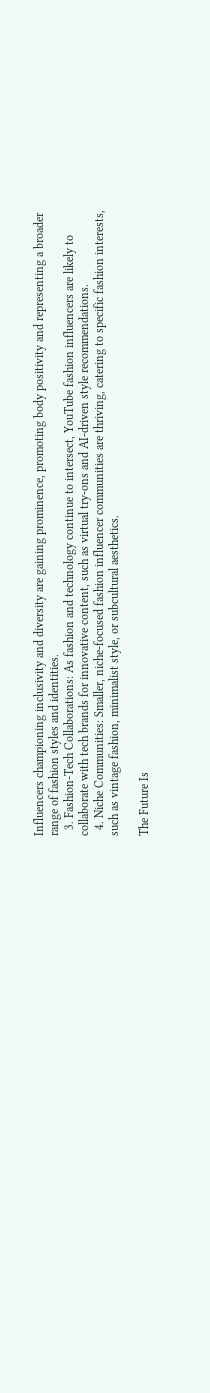Influencers championing inclusivity and diversity are gaining prominence, promoting body positivity and representing a broader range of fashion styles and identities.
  3. Fashion-Tech Collaborations: As fashion and technology continue to intersect, YouTube fashion influencers are likely to collaborate with tech brands for innovative content, such as virtual try-ons and AI-driven style recommendations.
  4. Niche Communities: Smaller, niche-focused fashion influencer communities are thriving, catering to specific fashion interests, such as vintage fashion, minimalist style, or subcultural aesthetics.

The Future Is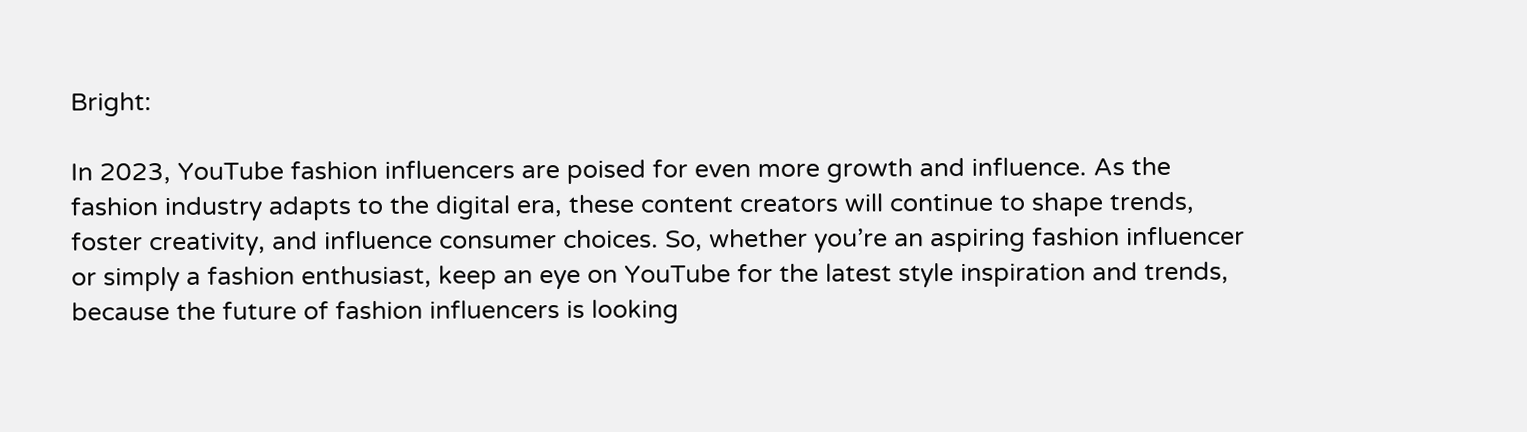Bright:

In 2023, YouTube fashion influencers are poised for even more growth and influence. As the fashion industry adapts to the digital era, these content creators will continue to shape trends, foster creativity, and influence consumer choices. So, whether you’re an aspiring fashion influencer or simply a fashion enthusiast, keep an eye on YouTube for the latest style inspiration and trends, because the future of fashion influencers is looking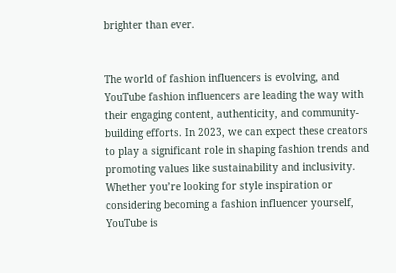brighter than ever.


The world of fashion influencers is evolving, and YouTube fashion influencers are leading the way with their engaging content, authenticity, and community-building efforts. In 2023, we can expect these creators to play a significant role in shaping fashion trends and promoting values like sustainability and inclusivity. Whether you’re looking for style inspiration or considering becoming a fashion influencer yourself, YouTube is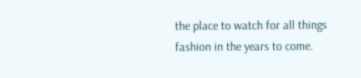the place to watch for all things fashion in the years to come.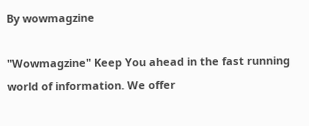By wowmagzine

"Wowmagzine" Keep You ahead in the fast running world of information. We offer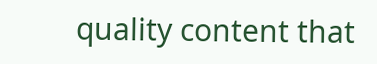quality content that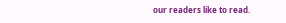our readers like to read.